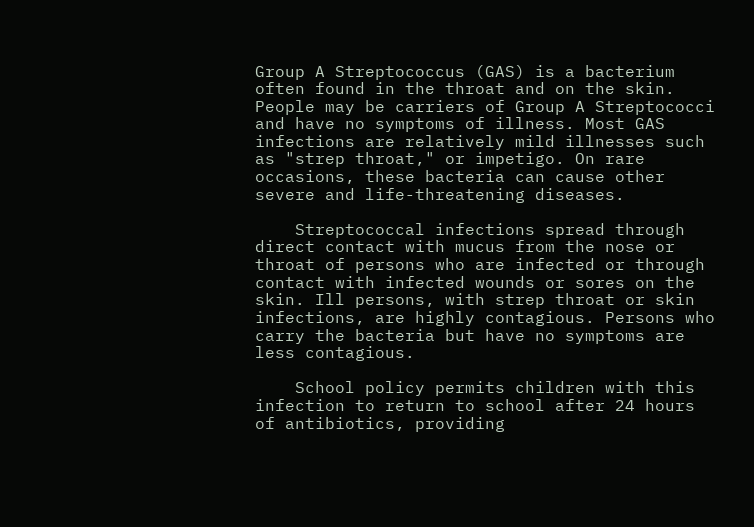Group A Streptococcus (GAS) is a bacterium often found in the throat and on the skin. People may be carriers of Group A Streptococci and have no symptoms of illness. Most GAS infections are relatively mild illnesses such as "strep throat," or impetigo. On rare occasions, these bacteria can cause other severe and life-threatening diseases.

    Streptococcal infections spread through direct contact with mucus from the nose or throat of persons who are infected or through contact with infected wounds or sores on the skin. Ill persons, with strep throat or skin infections, are highly contagious. Persons who carry the bacteria but have no symptoms are less contagious.

    School policy permits children with this infection to return to school after 24 hours of antibiotics, providing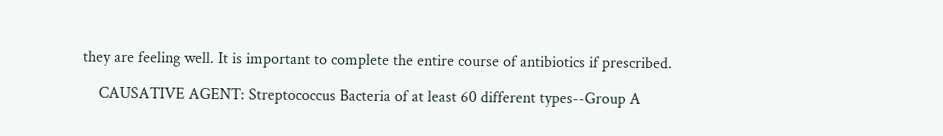they are feeling well. It is important to complete the entire course of antibiotics if prescribed.

    CAUSATIVE AGENT: Streptococcus Bacteria of at least 60 different types--Group A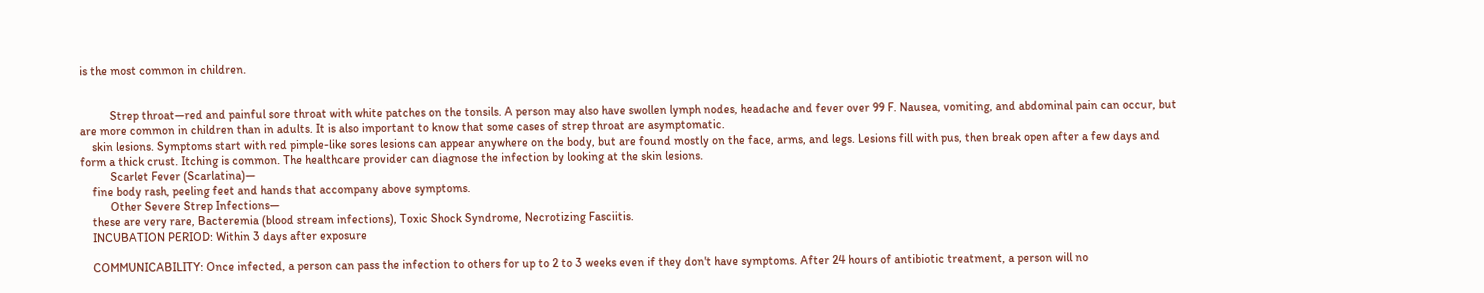is the most common in children.


          Strep throat—red and painful sore throat with white patches on the tonsils. A person may also have swollen lymph nodes, headache and fever over 99 F. Nausea, vomiting, and abdominal pain can occur, but are more common in children than in adults. It is also important to know that some cases of strep throat are asymptomatic.
    skin lesions. Symptoms start with red pimple-like sores lesions can appear anywhere on the body, but are found mostly on the face, arms, and legs. Lesions fill with pus, then break open after a few days and form a thick crust. Itching is common. The healthcare provider can diagnose the infection by looking at the skin lesions.
          Scarlet Fever (Scarlatina)—
    fine body rash, peeling feet and hands that accompany above symptoms.
          Other Severe Strep Infections—
    these are very rare, Bacteremia (blood stream infections), Toxic Shock Syndrome, Necrotizing Fasciitis.
    INCUBATION PERIOD: Within 3 days after exposure

    COMMUNICABILITY: Once infected, a person can pass the infection to others for up to 2 to 3 weeks even if they don't have symptoms. After 24 hours of antibiotic treatment, a person will no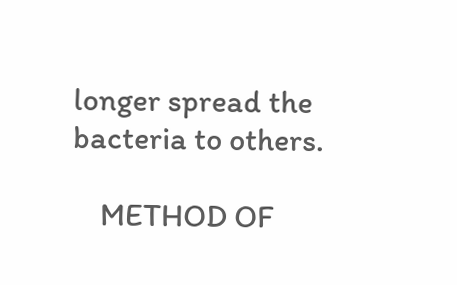longer spread the bacteria to others.

    METHOD OF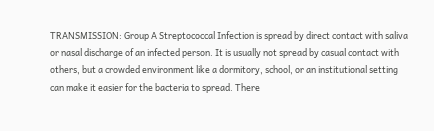TRANSMISSION: Group A Streptococcal Infection is spread by direct contact with saliva or nasal discharge of an infected person. It is usually not spread by casual contact with others, but a crowded environment like a dormitory, school, or an institutional setting can make it easier for the bacteria to spread. There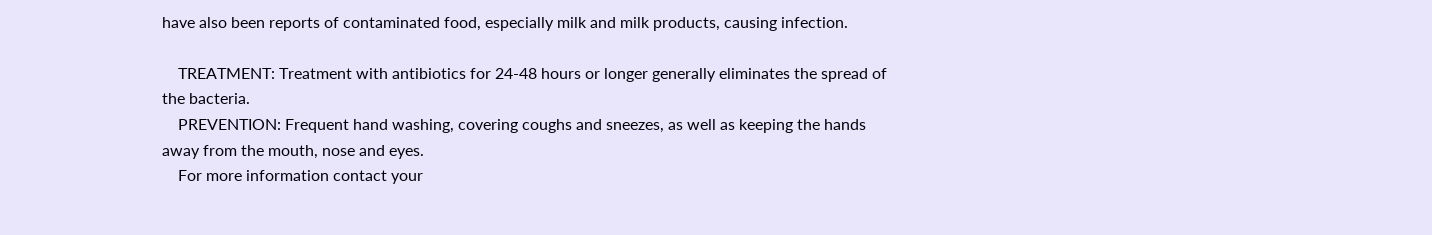have also been reports of contaminated food, especially milk and milk products, causing infection.

    TREATMENT: Treatment with antibiotics for 24-48 hours or longer generally eliminates the spread of the bacteria.
    PREVENTION: Frequent hand washing, covering coughs and sneezes, as well as keeping the hands away from the mouth, nose and eyes.
    For more information contact your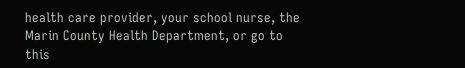health care provider, your school nurse, the Marin County Health Department, or go to this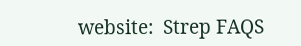website:  Strep FAQS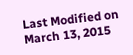Last Modified on March 13, 2015